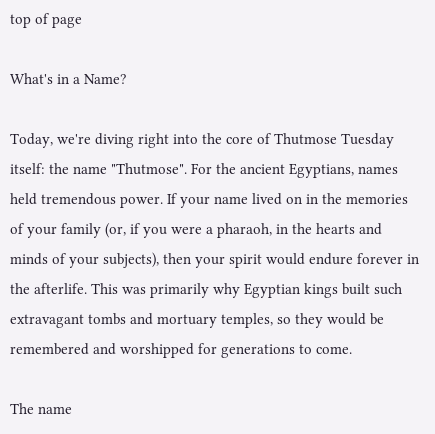top of page

What's in a Name?

Today, we're diving right into the core of Thutmose Tuesday itself: the name "Thutmose". For the ancient Egyptians, names held tremendous power. If your name lived on in the memories of your family (or, if you were a pharaoh, in the hearts and minds of your subjects), then your spirit would endure forever in the afterlife. This was primarily why Egyptian kings built such extravagant tombs and mortuary temples, so they would be remembered and worshipped for generations to come.

The name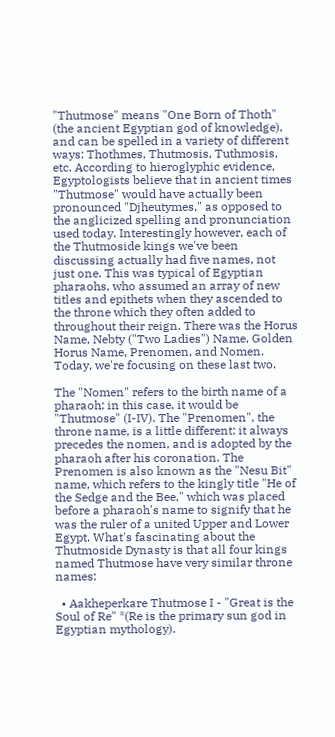"Thutmose" means "One Born of Thoth" (the ancient Egyptian god of knowledge), and can be spelled in a variety of different ways: Thothmes, Thutmosis, Tuthmosis, etc. According to hieroglyphic evidence, Egyptologists believe that in ancient times "Thutmose" would have actually been pronounced "Djheutymes," as opposed to the anglicized spelling and pronunciation used today. Interestingly however, each of the Thutmoside kings we've been discussing actually had five names, not just one. This was typical of Egyptian pharaohs, who assumed an array of new titles and epithets when they ascended to the throne which they often added to throughout their reign. There was the Horus Name, Nebty ("Two Ladies") Name, Golden Horus Name, Prenomen, and Nomen. Today, we're focusing on these last two.

The "Nomen" refers to the birth name of a pharaoh: in this case, it would be "Thutmose" (I-IV). The "Prenomen", the throne name, is a little different: it always precedes the nomen, and is adopted by the pharaoh after his coronation. The Prenomen is also known as the "Nesu Bit" name, which refers to the kingly title "He of the Sedge and the Bee," which was placed before a pharaoh's name to signify that he was the ruler of a united Upper and Lower Egypt. What's fascinating about the Thutmoside Dynasty is that all four kings named Thutmose have very similar throne names:

  • Aakheperkare Thutmose I - "Great is the Soul of Re" *(Re is the primary sun god in Egyptian mythology).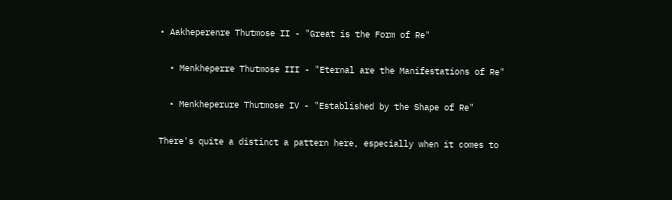• Aakheperenre Thutmose II - "Great is the Form of Re"

  • Menkheperre Thutmose III - "Eternal are the Manifestations of Re"

  • Menkheperure Thutmose IV - "Established by the Shape of Re"

There's quite a distinct a pattern here, especially when it comes to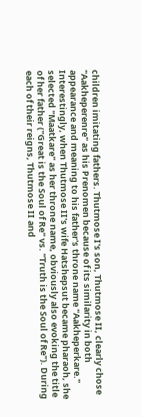children imitating fathers. Thutmose I's son, Thutmose II, clearly chose "Aakheperenre" as his Prenomen because of its similarity in both appearance and meaning to his father's throne name "Aakheperkare." Interestingly, when Thutmose II's wife Hatshepsut became pharaoh, she selected "Maatkare" as her throne name, obviously also evoking the title of her father ("Great is the Soul of Re" vs. "Truth is the Soul of Re"). During each of their reigns, Thutmose II and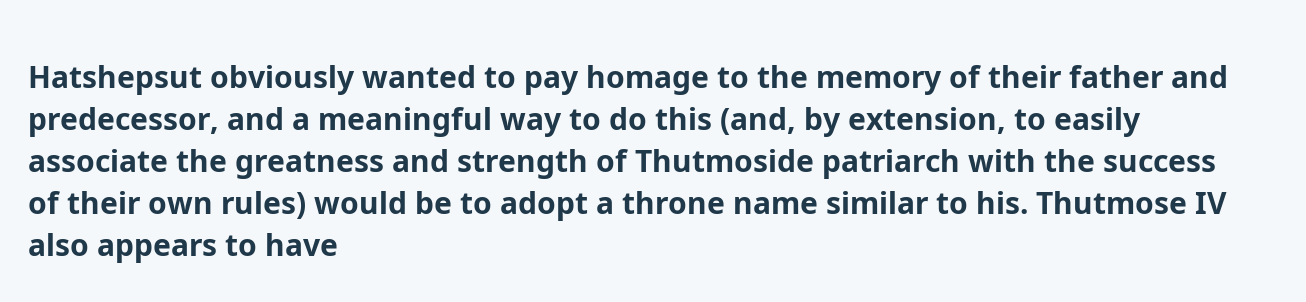Hatshepsut obviously wanted to pay homage to the memory of their father and predecessor, and a meaningful way to do this (and, by extension, to easily associate the greatness and strength of Thutmoside patriarch with the success of their own rules) would be to adopt a throne name similar to his. Thutmose IV also appears to have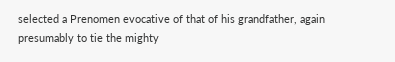selected a Prenomen evocative of that of his grandfather, again presumably to tie the mighty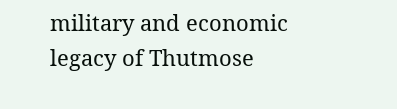military and economic legacy of Thutmose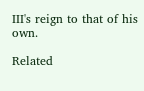III's reign to that of his own.

Related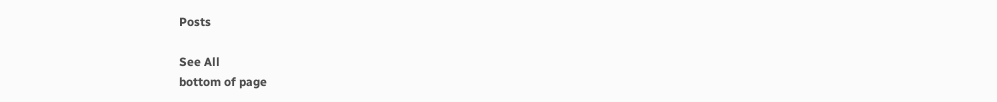Posts

See All
bottom of page